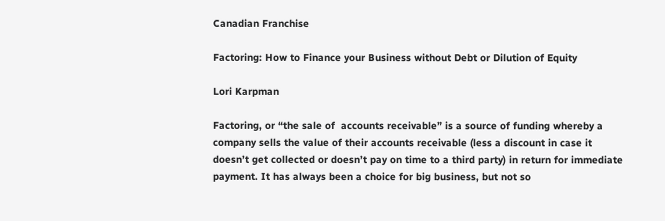Canadian Franchise

Factoring: How to Finance your Business without Debt or Dilution of Equity

Lori Karpman

Factoring, or “the sale of  accounts receivable” is a source of funding whereby a company sells the value of their accounts receivable (less a discount in case it doesn’t get collected or doesn’t pay on time to a third party) in return for immediate payment. It has always been a choice for big business, but not so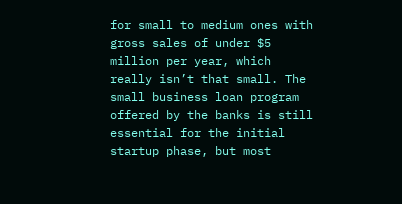for small to medium ones with gross sales of under $5 million per year, which really isn’t that small. The small business loan program offered by the banks is still essential for the initial startup phase, but most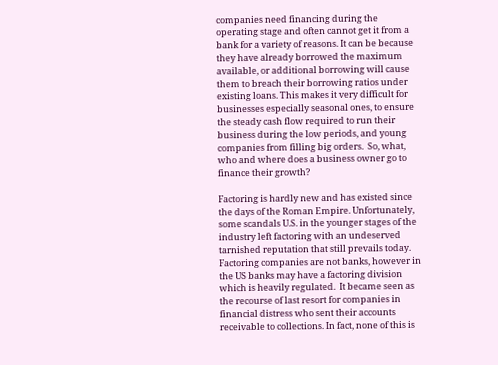companies need financing during the operating stage and often cannot get it from a bank for a variety of reasons. It can be because they have already borrowed the maximum available, or additional borrowing will cause them to breach their borrowing ratios under existing loans. This makes it very difficult for businesses especially seasonal ones, to ensure the steady cash flow required to run their business during the low periods, and young companies from filling big orders.  So, what, who and where does a business owner go to finance their growth?

Factoring is hardly new and has existed since the days of the Roman Empire. Unfortunately, some scandals U.S. in the younger stages of the industry left factoring with an undeserved tarnished reputation that still prevails today.  Factoring companies are not banks, however in the US banks may have a factoring division which is heavily regulated.  It became seen as the recourse of last resort for companies in financial distress who sent their accounts receivable to collections. In fact, none of this is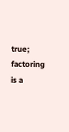true; factoring is a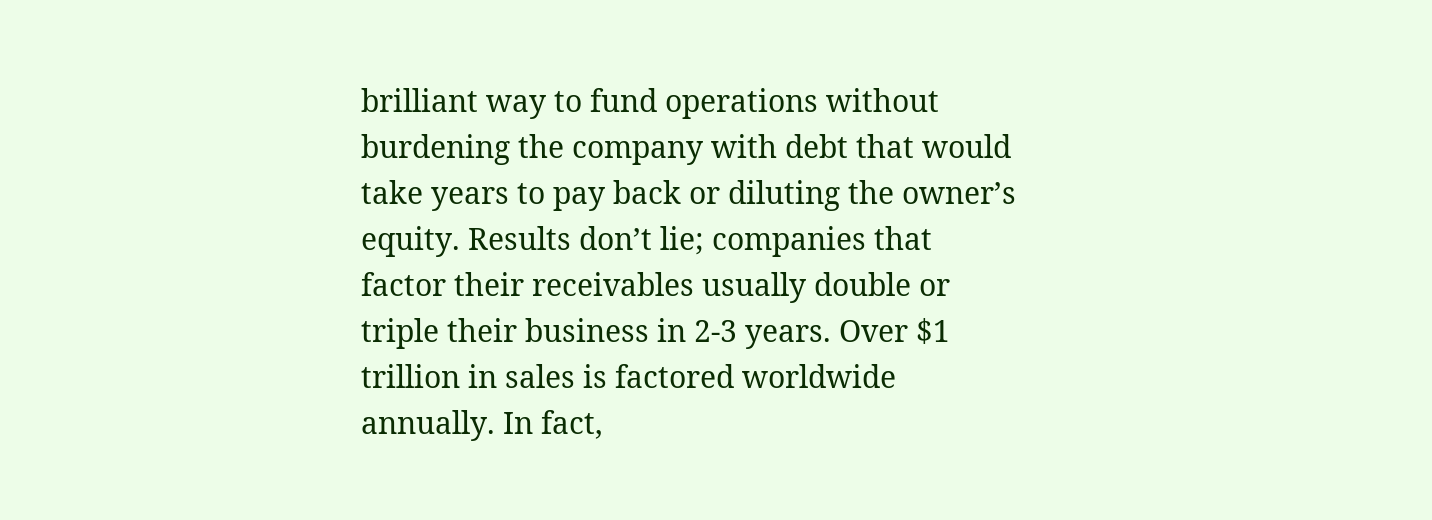brilliant way to fund operations without burdening the company with debt that would take years to pay back or diluting the owner’s equity. Results don’t lie; companies that factor their receivables usually double or triple their business in 2-3 years. Over $1 trillion in sales is factored worldwide annually. In fact,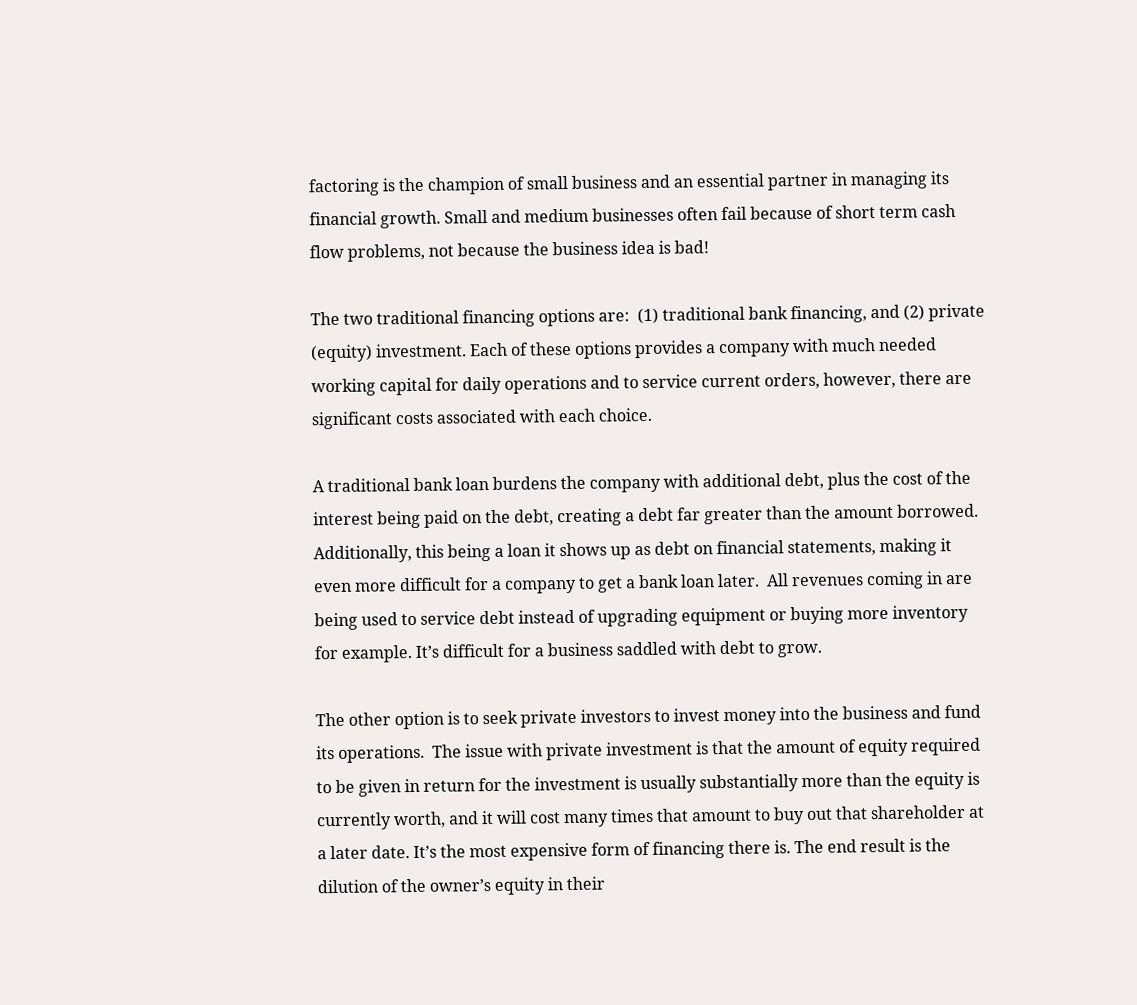factoring is the champion of small business and an essential partner in managing its financial growth. Small and medium businesses often fail because of short term cash flow problems, not because the business idea is bad!

The two traditional financing options are:  (1) traditional bank financing, and (2) private (equity) investment. Each of these options provides a company with much needed working capital for daily operations and to service current orders, however, there are significant costs associated with each choice.

A traditional bank loan burdens the company with additional debt, plus the cost of the interest being paid on the debt, creating a debt far greater than the amount borrowed. Additionally, this being a loan it shows up as debt on financial statements, making it even more difficult for a company to get a bank loan later.  All revenues coming in are being used to service debt instead of upgrading equipment or buying more inventory for example. It’s difficult for a business saddled with debt to grow.

The other option is to seek private investors to invest money into the business and fund its operations.  The issue with private investment is that the amount of equity required to be given in return for the investment is usually substantially more than the equity is currently worth, and it will cost many times that amount to buy out that shareholder at a later date. It’s the most expensive form of financing there is. The end result is the dilution of the owner’s equity in their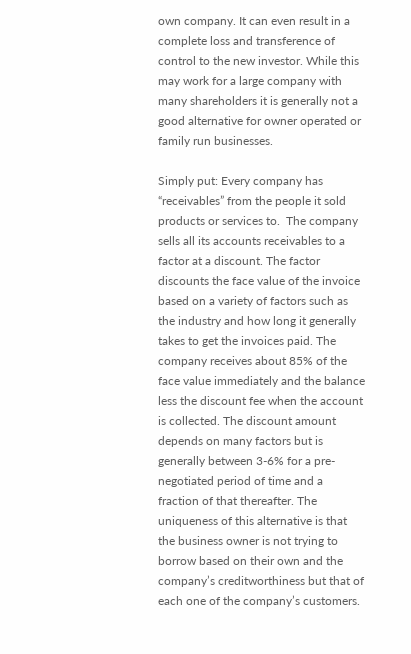own company. It can even result in a complete loss and transference of control to the new investor. While this may work for a large company with many shareholders it is generally not a good alternative for owner operated or family run businesses.

Simply put: Every company has “receivables” from the people it sold products or services to.  The company sells all its accounts receivables to a factor at a discount. The factor discounts the face value of the invoice based on a variety of factors such as the industry and how long it generally takes to get the invoices paid. The company receives about 85% of the face value immediately and the balance less the discount fee when the account is collected. The discount amount depends on many factors but is generally between 3-6% for a pre-negotiated period of time and a fraction of that thereafter. The uniqueness of this alternative is that the business owner is not trying to borrow based on their own and the company’s creditworthiness but that of each one of the company’s customers.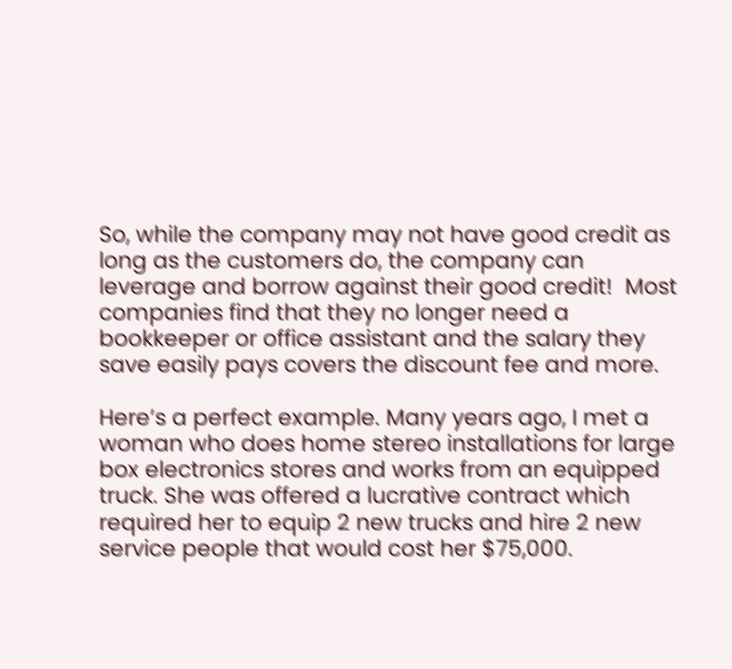So, while the company may not have good credit as long as the customers do, the company can leverage and borrow against their good credit!  Most companies find that they no longer need a bookkeeper or office assistant and the salary they save easily pays covers the discount fee and more.

Here’s a perfect example. Many years ago, I met a woman who does home stereo installations for large box electronics stores and works from an equipped truck. She was offered a lucrative contract which required her to equip 2 new trucks and hire 2 new service people that would cost her $75,000.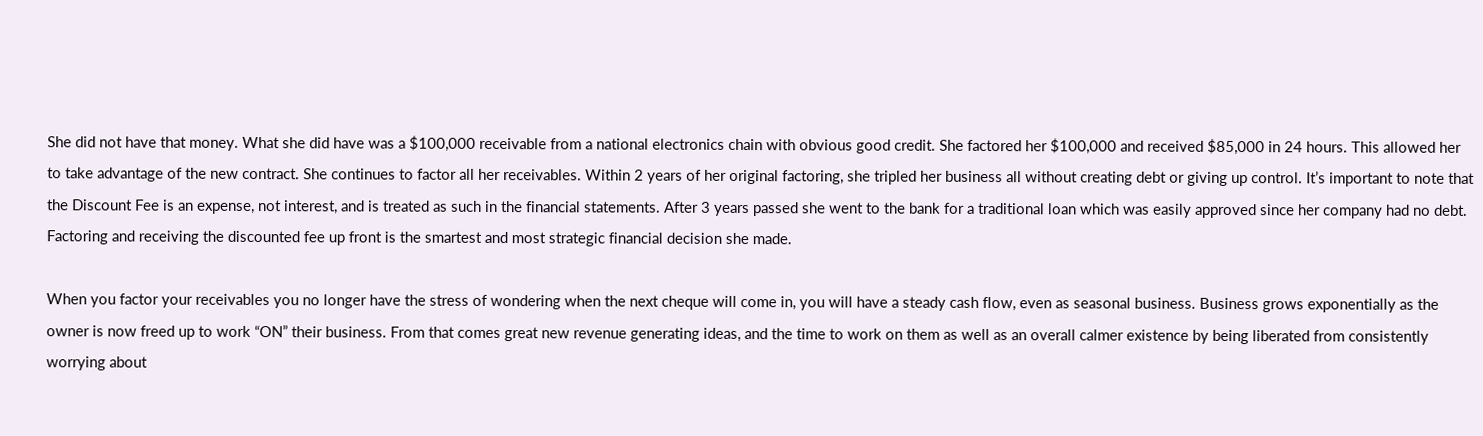She did not have that money. What she did have was a $100,000 receivable from a national electronics chain with obvious good credit. She factored her $100,000 and received $85,000 in 24 hours. This allowed her to take advantage of the new contract. She continues to factor all her receivables. Within 2 years of her original factoring, she tripled her business all without creating debt or giving up control. It’s important to note that the Discount Fee is an expense, not interest, and is treated as such in the financial statements. After 3 years passed she went to the bank for a traditional loan which was easily approved since her company had no debt. Factoring and receiving the discounted fee up front is the smartest and most strategic financial decision she made.

When you factor your receivables you no longer have the stress of wondering when the next cheque will come in, you will have a steady cash flow, even as seasonal business. Business grows exponentially as the owner is now freed up to work “ON” their business. From that comes great new revenue generating ideas, and the time to work on them as well as an overall calmer existence by being liberated from consistently worrying about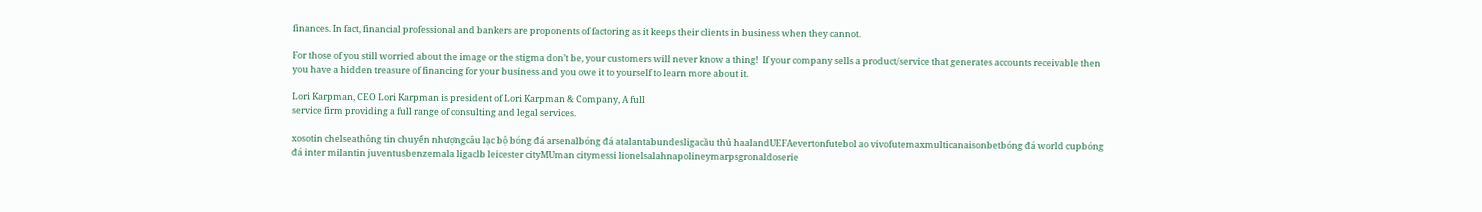finances. In fact, financial professional and bankers are proponents of factoring as it keeps their clients in business when they cannot.

For those of you still worried about the image or the stigma don’t be, your customers will never know a thing!  If your company sells a product/service that generates accounts receivable then you have a hidden treasure of financing for your business and you owe it to yourself to learn more about it.

Lori Karpman, CEO Lori Karpman is president of Lori Karpman & Company, A full
service firm providing a full range of consulting and legal services.

xosotin chelseathông tin chuyển nhượngcâu lạc bộ bóng đá arsenalbóng đá atalantabundesligacầu thủ haalandUEFAevertonfutebol ao vivofutemaxmulticanaisonbetbóng đá world cupbóng đá inter milantin juventusbenzemala ligaclb leicester cityMUman citymessi lionelsalahnapolineymarpsgronaldoserie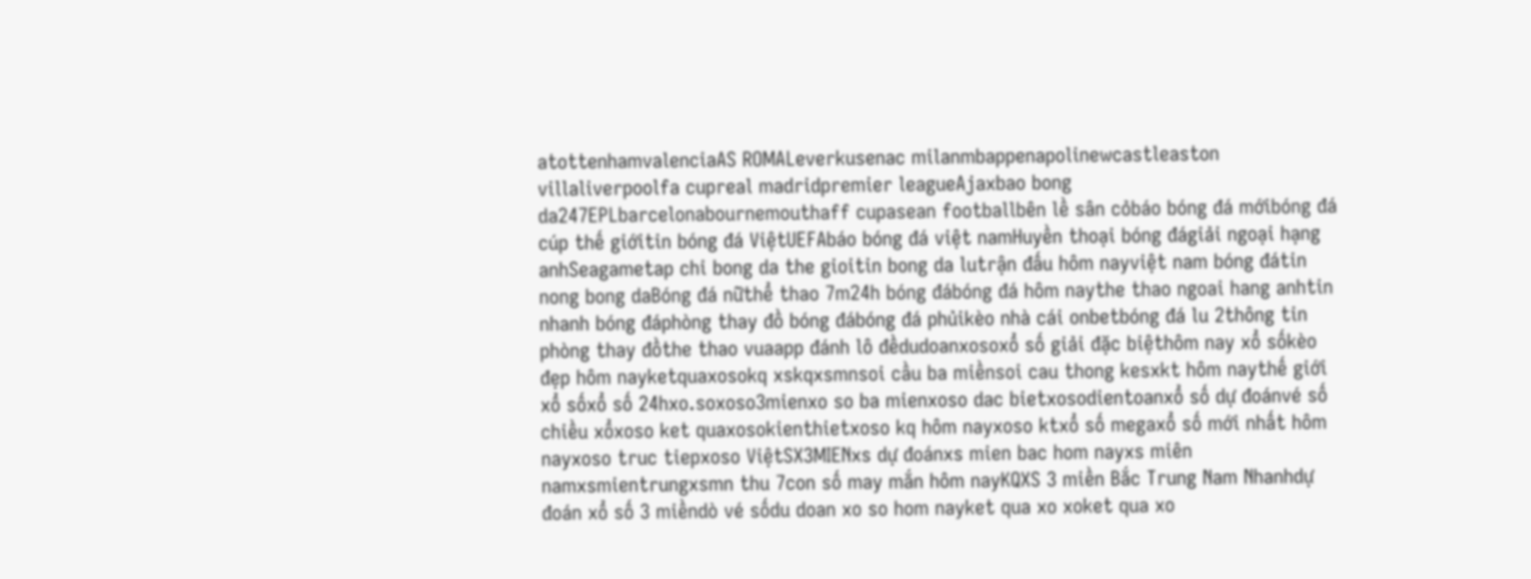atottenhamvalenciaAS ROMALeverkusenac milanmbappenapolinewcastleaston villaliverpoolfa cupreal madridpremier leagueAjaxbao bong da247EPLbarcelonabournemouthaff cupasean footballbên lề sân cỏbáo bóng đá mớibóng đá cúp thế giớitin bóng đá ViệtUEFAbáo bóng đá việt namHuyền thoại bóng đágiải ngoại hạng anhSeagametap chi bong da the gioitin bong da lutrận đấu hôm nayviệt nam bóng đátin nong bong daBóng đá nữthể thao 7m24h bóng đábóng đá hôm naythe thao ngoai hang anhtin nhanh bóng đáphòng thay đồ bóng đábóng đá phủikèo nhà cái onbetbóng đá lu 2thông tin phòng thay đồthe thao vuaapp đánh lô đềdudoanxosoxổ số giải đặc biệthôm nay xổ sốkèo đẹp hôm nayketquaxosokq xskqxsmnsoi cầu ba miềnsoi cau thong kesxkt hôm naythế giới xổ sốxổ số 24hxo.soxoso3mienxo so ba mienxoso dac bietxosodientoanxổ số dự đoánvé số chiều xổxoso ket quaxosokienthietxoso kq hôm nayxoso ktxổ số megaxổ số mới nhất hôm nayxoso truc tiepxoso ViệtSX3MIENxs dự đoánxs mien bac hom nayxs miên namxsmientrungxsmn thu 7con số may mắn hôm nayKQXS 3 miền Bắc Trung Nam Nhanhdự đoán xổ số 3 miềndò vé sốdu doan xo so hom nayket qua xo xoket qua xo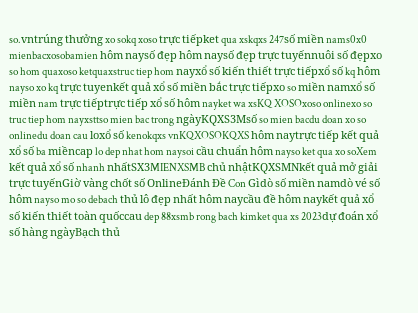so.vntrúng thưởng xo sokq xoso trực tiếpket qua xskqxs 247số miền nams0x0 mienbacxosobamien hôm naysố đẹp hôm naysố đẹp trực tuyếnnuôi số đẹpxo so hom quaxoso ketquaxstruc tiep hom nayxổ số kiến thiết trực tiếpxổ số kq hôm nayso xo kq trực tuyenkết quả xổ số miền bắc trực tiếpxo so miền namxổ số miền nam trực tiếptrực tiếp xổ số hôm nayket wa xsKQ XOSOxoso onlinexo so truc tiep hom nayxsttso mien bac trong ngàyKQXS3Msố so mien bacdu doan xo so onlinedu doan cau loxổ số kenokqxs vnKQXOSOKQXS hôm naytrực tiếp kết quả xổ số ba miềncap lo dep nhat hom naysoi cầu chuẩn hôm nayso ket qua xo soXem kết quả xổ số nhanh nhấtSX3MIENXSMB chủ nhậtKQXSMNkết quả mở giải trực tuyếnGiờ vàng chốt số OnlineĐánh Đề Con Gìdò số miền namdò vé số hôm nayso mo so debach thủ lô đẹp nhất hôm naycầu đề hôm naykết quả xổ số kiến thiết toàn quốccau dep 88xsmb rong bach kimket qua xs 2023dự đoán xổ số hàng ngàyBạch thủ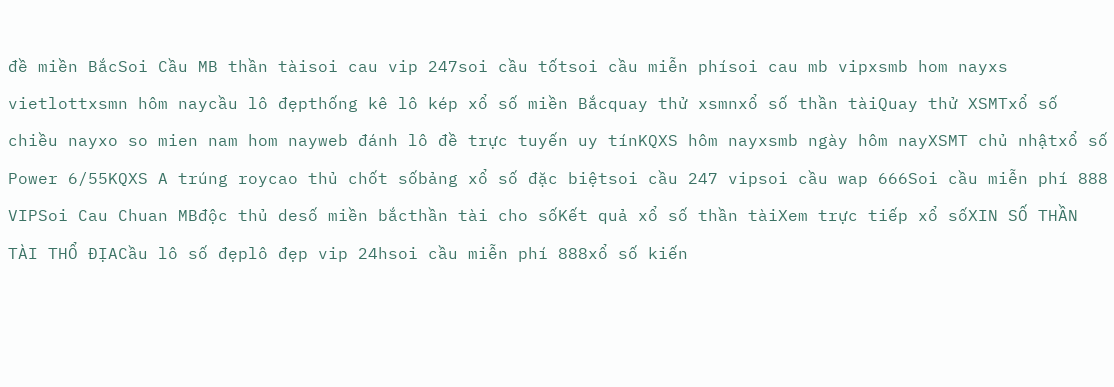đề miền BắcSoi Cầu MB thần tàisoi cau vip 247soi cầu tốtsoi cầu miễn phísoi cau mb vipxsmb hom nayxs vietlottxsmn hôm naycầu lô đẹpthống kê lô kép xổ số miền Bắcquay thử xsmnxổ số thần tàiQuay thử XSMTxổ số chiều nayxo so mien nam hom nayweb đánh lô đề trực tuyến uy tínKQXS hôm nayxsmb ngày hôm nayXSMT chủ nhậtxổ số Power 6/55KQXS A trúng roycao thủ chốt sốbảng xổ số đặc biệtsoi cầu 247 vipsoi cầu wap 666Soi cầu miễn phí 888 VIPSoi Cau Chuan MBđộc thủ desố miền bắcthần tài cho sốKết quả xổ số thần tàiXem trực tiếp xổ sốXIN SỐ THẦN TÀI THỔ ĐỊACầu lô số đẹplô đẹp vip 24hsoi cầu miễn phí 888xổ số kiến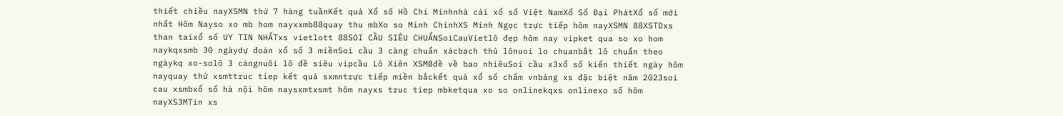thiết chiều nayXSMN thứ 7 hàng tuầnKết quả Xổ số Hồ Chí Minhnhà cái xổ số Việt NamXổ Số Đại PhátXổ số mới nhất Hôm Nayso xo mb hom nayxxmb88quay thu mbXo so Minh ChinhXS Minh Ngọc trực tiếp hôm nayXSMN 88XSTDxs than taixổ số UY TIN NHẤTxs vietlott 88SOI CẦU SIÊU CHUẨNSoiCauVietlô đẹp hôm nay vipket qua so xo hom naykqxsmb 30 ngàydự đoán xổ số 3 miềnSoi cầu 3 càng chuẩn xácbạch thủ lônuoi lo chuanbắt lô chuẩn theo ngàykq xo-solô 3 càngnuôi lô đề siêu vipcầu Lô Xiên XSMBđề về bao nhiêuSoi cầu x3xổ số kiến thiết ngày hôm nayquay thử xsmttruc tiep kết quả sxmntrực tiếp miền bắckết quả xổ số chấm vnbảng xs đặc biệt năm 2023soi cau xsmbxổ số hà nội hôm naysxmtxsmt hôm nayxs truc tiep mbketqua xo so onlinekqxs onlinexo số hôm nayXS3MTin xs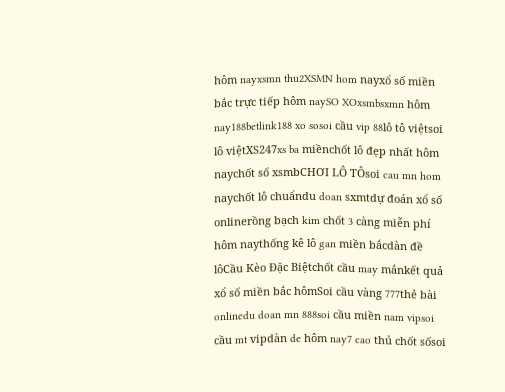hôm nayxsmn thu2XSMN hom nayxổ số miền bắc trực tiếp hôm naySO XOxsmbsxmn hôm nay188betlink188 xo sosoi cầu vip 88lô tô việtsoi lô việtXS247xs ba miềnchốt lô đẹp nhất hôm naychốt số xsmbCHƠI LÔ TÔsoi cau mn hom naychốt lô chuẩndu doan sxmtdự đoán xổ số onlinerồng bạch kim chốt 3 càng miễn phí hôm naythống kê lô gan miền bắcdàn đề lôCầu Kèo Đặc Biệtchốt cầu may mắnkết quả xổ số miền bắc hômSoi cầu vàng 777thẻ bài onlinedu doan mn 888soi cầu miền nam vipsoi cầu mt vipdàn de hôm nay7 cao thủ chốt sốsoi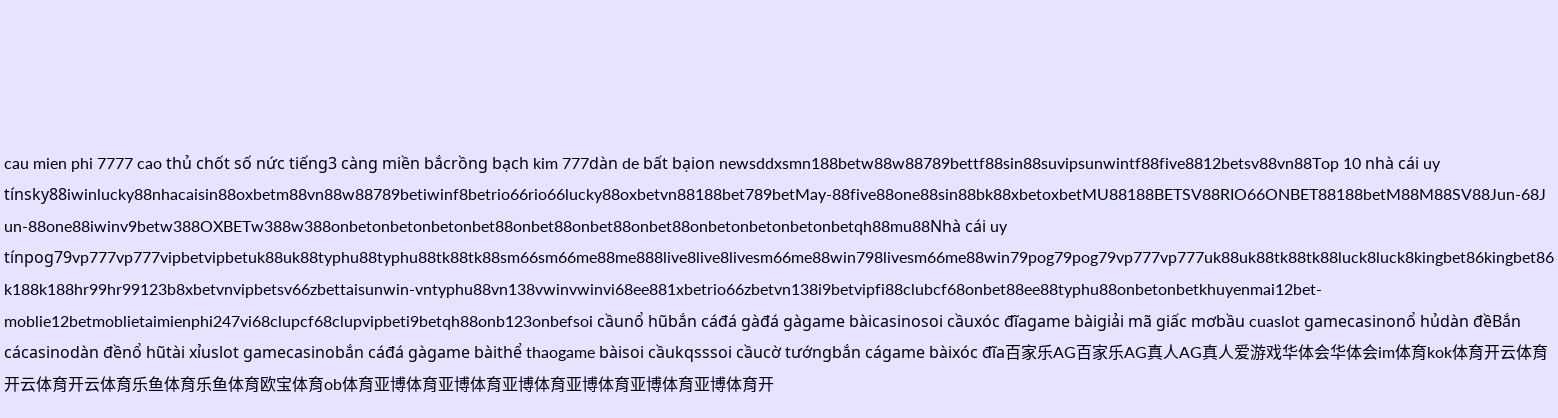cau mien phi 7777 cao thủ chốt số nức tiếng3 càng miền bắcrồng bạch kim 777dàn de bất bạion newsddxsmn188betw88w88789bettf88sin88suvipsunwintf88five8812betsv88vn88Top 10 nhà cái uy tínsky88iwinlucky88nhacaisin88oxbetm88vn88w88789betiwinf8betrio66rio66lucky88oxbetvn88188bet789betMay-88five88one88sin88bk88xbetoxbetMU88188BETSV88RIO66ONBET88188betM88M88SV88Jun-68Jun-88one88iwinv9betw388OXBETw388w388onbetonbetonbetonbet88onbet88onbet88onbet88onbetonbetonbetonbetqh88mu88Nhà cái uy tínpog79vp777vp777vipbetvipbetuk88uk88typhu88typhu88tk88tk88sm66sm66me88me888live8live8livesm66me88win798livesm66me88win79pog79pog79vp777vp777uk88uk88tk88tk88luck8luck8kingbet86kingbet86k188k188hr99hr99123b8xbetvnvipbetsv66zbettaisunwin-vntyphu88vn138vwinvwinvi68ee881xbetrio66zbetvn138i9betvipfi88clubcf68onbet88ee88typhu88onbetonbetkhuyenmai12bet-moblie12betmoblietaimienphi247vi68clupcf68clupvipbeti9betqh88onb123onbefsoi cầunổ hũbắn cáđá gàđá gàgame bàicasinosoi cầuxóc đĩagame bàigiải mã giấc mơbầu cuaslot gamecasinonổ hủdàn đềBắn cácasinodàn đềnổ hũtài xỉuslot gamecasinobắn cáđá gàgame bàithể thaogame bàisoi cầukqsssoi cầucờ tướngbắn cágame bàixóc đĩa百家乐AG百家乐AG真人AG真人爱游戏华体会华体会im体育kok体育开云体育开云体育开云体育乐鱼体育乐鱼体育欧宝体育ob体育亚博体育亚博体育亚博体育亚博体育亚博体育亚博体育开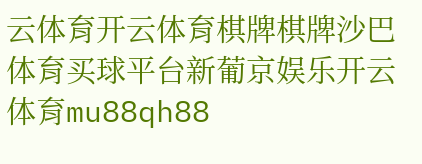云体育开云体育棋牌棋牌沙巴体育买球平台新葡京娱乐开云体育mu88qh88